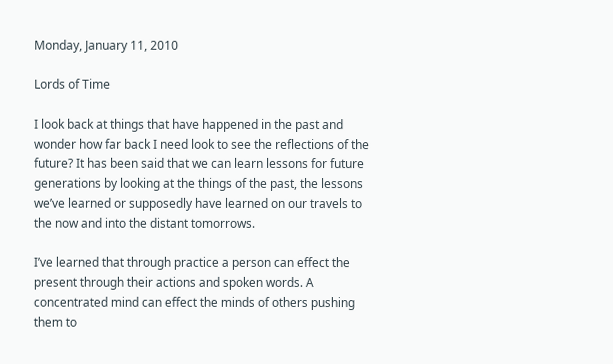Monday, January 11, 2010

Lords of Time

I look back at things that have happened in the past and wonder how far back I need look to see the reflections of the future? It has been said that we can learn lessons for future generations by looking at the things of the past, the lessons we’ve learned or supposedly have learned on our travels to the now and into the distant tomorrows.

I’ve learned that through practice a person can effect the present through their actions and spoken words. A concentrated mind can effect the minds of others pushing them to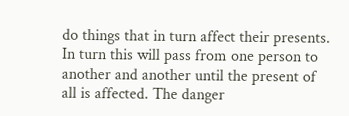do things that in turn affect their presents. In turn this will pass from one person to another and another until the present of all is affected. The danger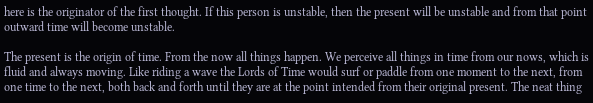here is the originator of the first thought. If this person is unstable, then the present will be unstable and from that point outward time will become unstable.

The present is the origin of time. From the now all things happen. We perceive all things in time from our nows, which is fluid and always moving. Like riding a wave the Lords of Time would surf or paddle from one moment to the next, from one time to the next, both back and forth until they are at the point intended from their original present. The neat thing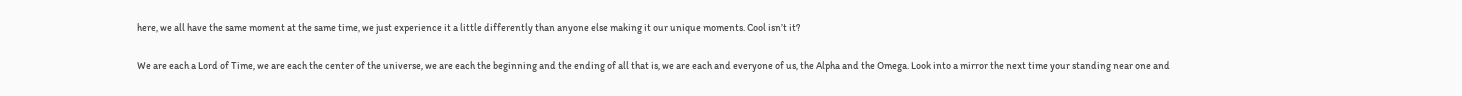here, we all have the same moment at the same time, we just experience it a little differently than anyone else making it our unique moments. Cool isn’t it?

We are each a Lord of Time, we are each the center of the universe, we are each the beginning and the ending of all that is, we are each and everyone of us, the Alpha and the Omega. Look into a mirror the next time your standing near one and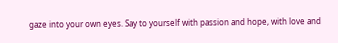gaze into your own eyes. Say to yourself with passion and hope, with love and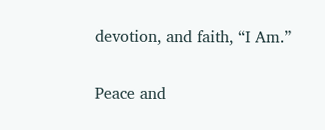devotion, and faith, “I Am.”

Peace and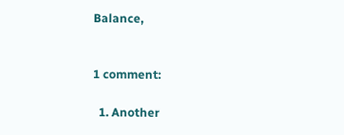Balance,


1 comment:

  1. Another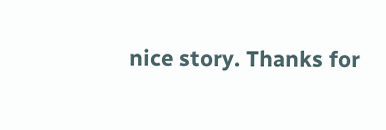nice story. Thanks for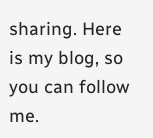sharing. Here is my blog, so you can follow me.